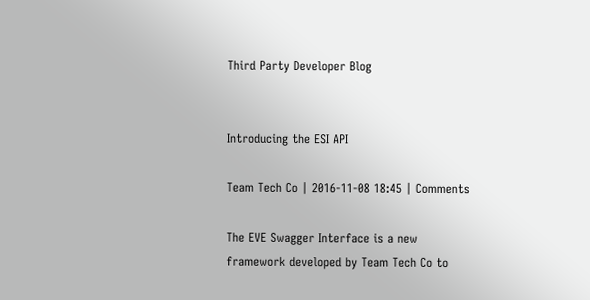Third Party Developer Blog


Introducing the ESI API

Team Tech Co | 2016-11-08 18:45 | Comments

The EVE Swagger Interface is a new framework developed by Team Tech Co to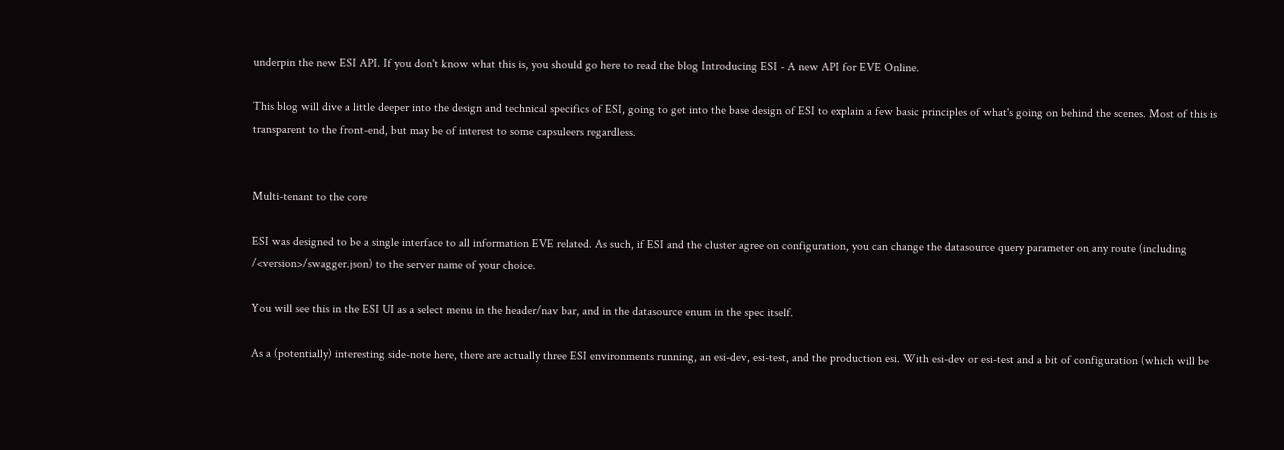underpin the new ESI API. If you don't know what this is, you should go here to read the blog Introducing ESI - A new API for EVE Online.

This blog will dive a little deeper into the design and technical specifics of ESI, going to get into the base design of ESI to explain a few basic principles of what's going on behind the scenes. Most of this is transparent to the front-end, but may be of interest to some capsuleers regardless.


Multi-tenant to the core

ESI was designed to be a single interface to all information EVE related. As such, if ESI and the cluster agree on configuration, you can change the datasource query parameter on any route (including /<version>/swagger.json) to the server name of your choice.

You will see this in the ESI UI as a select menu in the header/nav bar, and in the datasource enum in the spec itself.

As a (potentially) interesting side-note here, there are actually three ESI environments running, an esi-dev, esi-test, and the production esi. With esi-dev or esi-test and a bit of configuration (which will be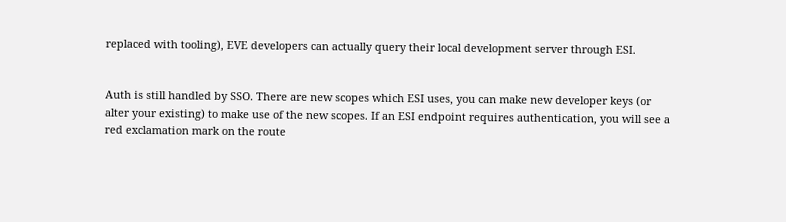replaced with tooling), EVE developers can actually query their local development server through ESI.


Auth is still handled by SSO. There are new scopes which ESI uses, you can make new developer keys (or alter your existing) to make use of the new scopes. If an ESI endpoint requires authentication, you will see a red exclamation mark on the route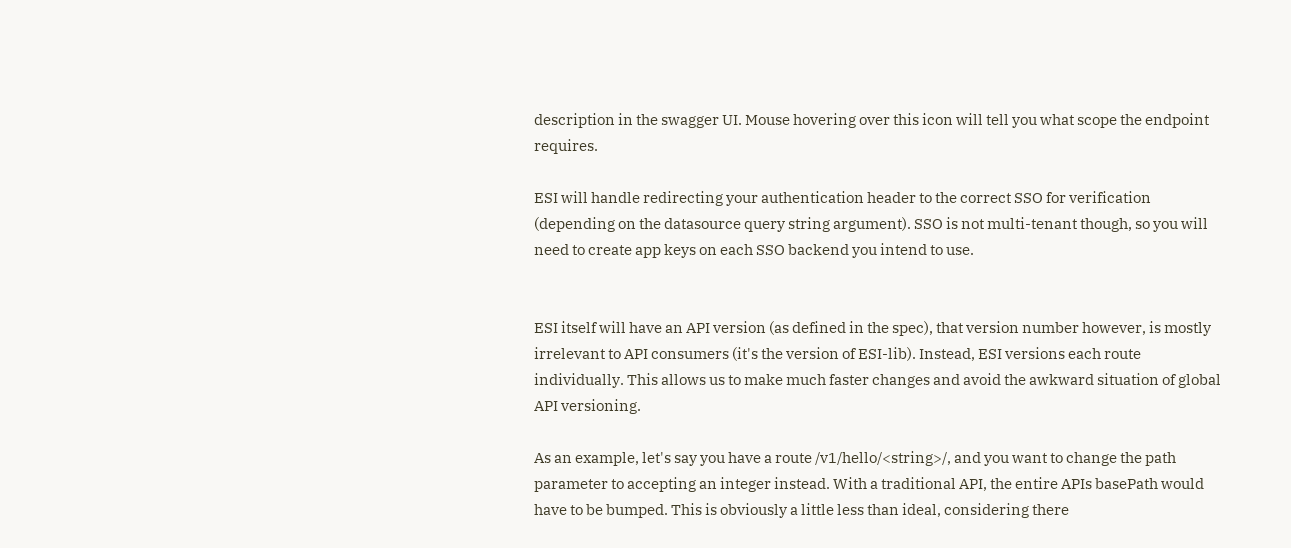description in the swagger UI. Mouse hovering over this icon will tell you what scope the endpoint requires.

ESI will handle redirecting your authentication header to the correct SSO for verification (depending on the datasource query string argument). SSO is not multi-tenant though, so you will need to create app keys on each SSO backend you intend to use.


ESI itself will have an API version (as defined in the spec), that version number however, is mostly irrelevant to API consumers (it's the version of ESI-lib). Instead, ESI versions each route individually. This allows us to make much faster changes and avoid the awkward situation of global API versioning.

As an example, let's say you have a route /v1/hello/<string>/, and you want to change the path parameter to accepting an integer instead. With a traditional API, the entire APIs basePath would have to be bumped. This is obviously a little less than ideal, considering there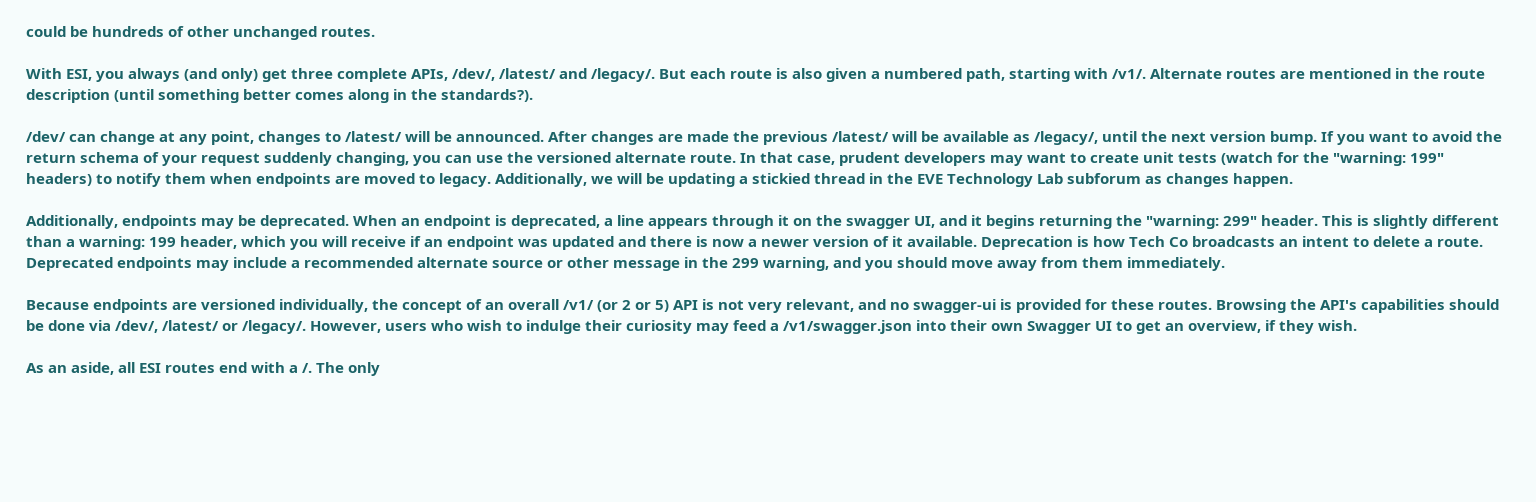could be hundreds of other unchanged routes.

With ESI, you always (and only) get three complete APIs, /dev/, /latest/ and /legacy/. But each route is also given a numbered path, starting with /v1/. Alternate routes are mentioned in the route description (until something better comes along in the standards?).

/dev/ can change at any point, changes to /latest/ will be announced. After changes are made the previous /latest/ will be available as /legacy/, until the next version bump. If you want to avoid the return schema of your request suddenly changing, you can use the versioned alternate route. In that case, prudent developers may want to create unit tests (watch for the "warning: 199" headers) to notify them when endpoints are moved to legacy. Additionally, we will be updating a stickied thread in the EVE Technology Lab subforum as changes happen.

Additionally, endpoints may be deprecated. When an endpoint is deprecated, a line appears through it on the swagger UI, and it begins returning the "warning: 299" header. This is slightly different than a warning: 199 header, which you will receive if an endpoint was updated and there is now a newer version of it available. Deprecation is how Tech Co broadcasts an intent to delete a route. Deprecated endpoints may include a recommended alternate source or other message in the 299 warning, and you should move away from them immediately.

Because endpoints are versioned individually, the concept of an overall /v1/ (or 2 or 5) API is not very relevant, and no swagger-ui is provided for these routes. Browsing the API's capabilities should be done via /dev/, /latest/ or /legacy/. However, users who wish to indulge their curiosity may feed a /v1/swagger.json into their own Swagger UI to get an overview, if they wish.

As an aside, all ESI routes end with a /. The only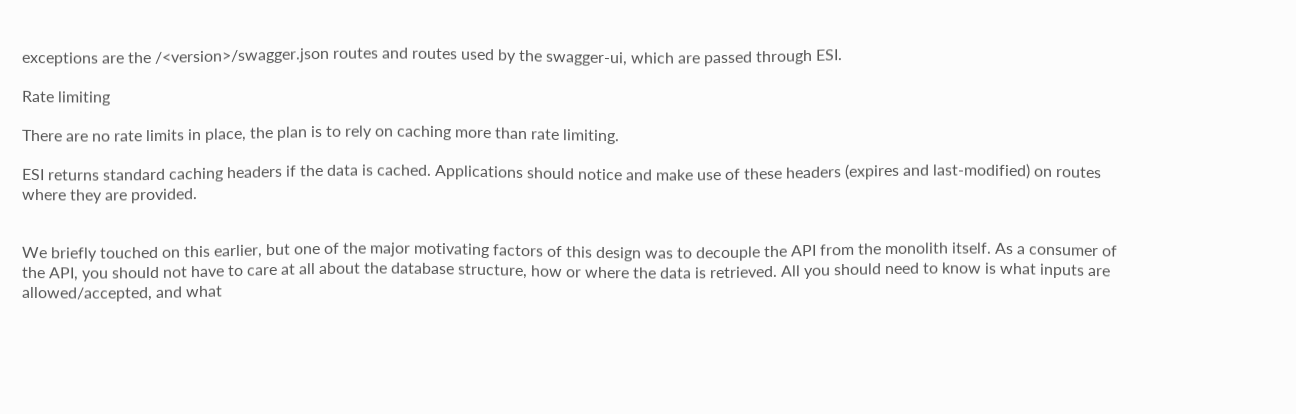exceptions are the /<version>/swagger.json routes and routes used by the swagger-ui, which are passed through ESI.

Rate limiting

There are no rate limits in place, the plan is to rely on caching more than rate limiting.

ESI returns standard caching headers if the data is cached. Applications should notice and make use of these headers (expires and last-modified) on routes where they are provided.


We briefly touched on this earlier, but one of the major motivating factors of this design was to decouple the API from the monolith itself. As a consumer of the API, you should not have to care at all about the database structure, how or where the data is retrieved. All you should need to know is what inputs are allowed/accepted, and what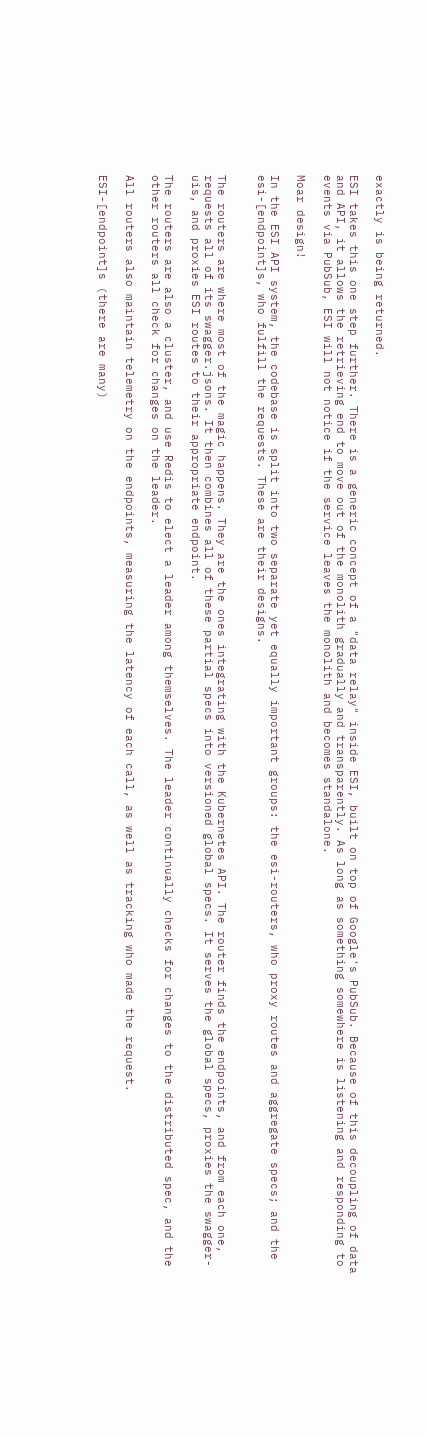exactly is being returned.

ESI takes this one step further. There is a generic concept of a "data relay" inside ESI, built on top of Google's PubSub. Because of this decoupling of data and API, it allows the retrieving end to move out of the monolith gradually and transparently. As long as something somewhere is listening and responding to events via PubSub, ESI will not notice if the service leaves the monolith and becomes standalone.

Moar design!

In the ESI API system, the codebase is split into two separate yet equally important groups: the esi-routers, who proxy routes and aggregate specs; and the esi-[endpoint]s, who fulfill the requests. These are their designs.


The routers are where most of the magic happens. They are the ones integrating with the Kubernetes API. The router finds the endpoints, and from each one, requests all of its swagger.jsons. It then combines all of these partial specs into versioned global specs. It serves the global specs, proxies the swagger-uis, and proxies ESI routes to their appropriate endpoint.

The routers are also a cluster, and use Redis to elect a leader among themselves. The leader continually checks for changes to the distributed spec, and the other routers all check for changes on the leader.

All routers also maintain telemetry on the endpoints, measuring the latency of each call, as well as tracking who made the request.

ESI-[endpoint]s (there are many)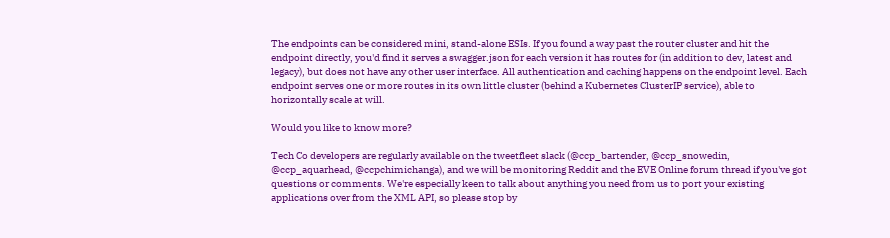The endpoints can be considered mini, stand-alone ESIs. If you found a way past the router cluster and hit the endpoint directly, you'd find it serves a swagger.json for each version it has routes for (in addition to dev, latest and legacy), but does not have any other user interface. All authentication and caching happens on the endpoint level. Each endpoint serves one or more routes in its own little cluster (behind a Kubernetes ClusterIP service), able to horizontally scale at will.

Would you like to know more?

Tech Co developers are regularly available on the tweetfleet slack (@ccp_bartender, @ccp_snowedin, @ccp_aquarhead, @ccpchimichanga), and we will be monitoring Reddit and the EVE Online forum thread if you've got questions or comments. We're especially keen to talk about anything you need from us to port your existing applications over from the XML API, so please stop by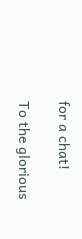for a chat!

To the glorious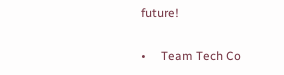future!

•     Team Tech Co